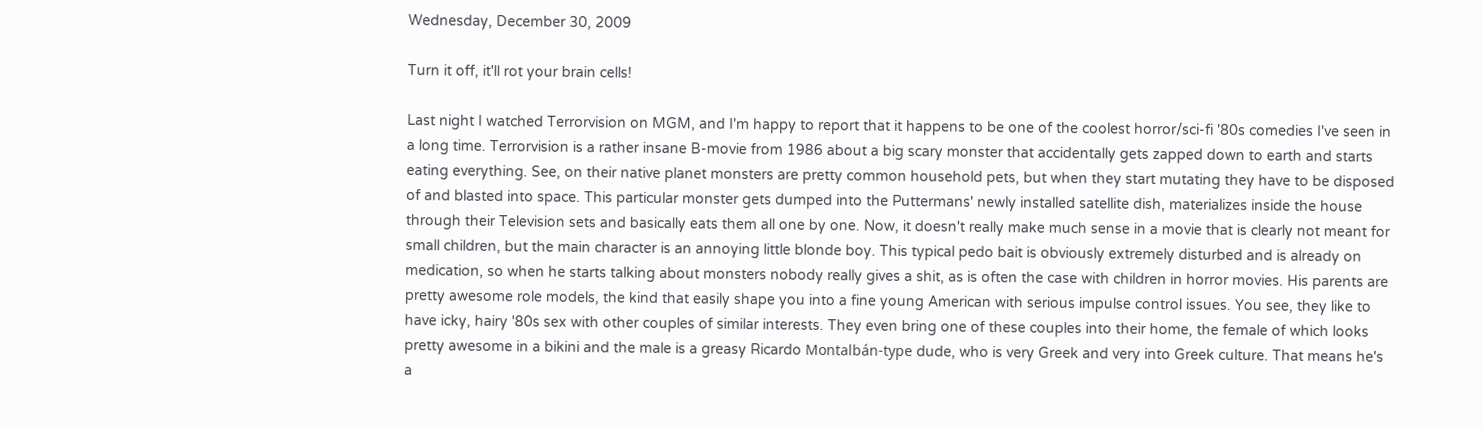Wednesday, December 30, 2009

Turn it off, it'll rot your brain cells!

Last night I watched Terrorvision on MGM, and I'm happy to report that it happens to be one of the coolest horror/sci-fi '80s comedies I've seen in a long time. Terrorvision is a rather insane B-movie from 1986 about a big scary monster that accidentally gets zapped down to earth and starts eating everything. See, on their native planet monsters are pretty common household pets, but when they start mutating they have to be disposed of and blasted into space. This particular monster gets dumped into the Puttermans' newly installed satellite dish, materializes inside the house through their Television sets and basically eats them all one by one. Now, it doesn't really make much sense in a movie that is clearly not meant for small children, but the main character is an annoying little blonde boy. This typical pedo bait is obviously extremely disturbed and is already on medication, so when he starts talking about monsters nobody really gives a shit, as is often the case with children in horror movies. His parents are pretty awesome role models, the kind that easily shape you into a fine young American with serious impulse control issues. You see, they like to have icky, hairy '80s sex with other couples of similar interests. They even bring one of these couples into their home, the female of which looks pretty awesome in a bikini and the male is a greasy Ricardo Montalbán-type dude, who is very Greek and very into Greek culture. That means he's a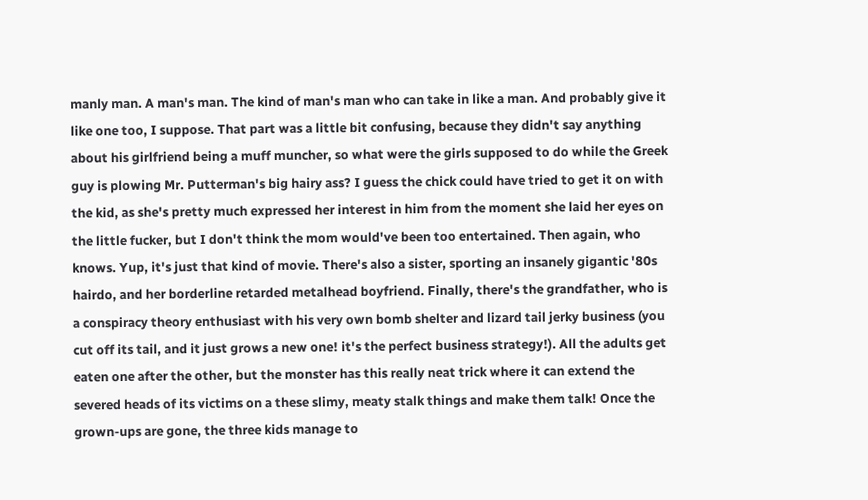manly man. A man's man. The kind of man's man who can take in like a man. And probably give it like one too, I suppose. That part was a little bit confusing, because they didn't say anything about his girlfriend being a muff muncher, so what were the girls supposed to do while the Greek guy is plowing Mr. Putterman's big hairy ass? I guess the chick could have tried to get it on with the kid, as she's pretty much expressed her interest in him from the moment she laid her eyes on the little fucker, but I don't think the mom would've been too entertained. Then again, who knows. Yup, it's just that kind of movie. There's also a sister, sporting an insanely gigantic '80s hairdo, and her borderline retarded metalhead boyfriend. Finally, there's the grandfather, who is a conspiracy theory enthusiast with his very own bomb shelter and lizard tail jerky business (you cut off its tail, and it just grows a new one! it's the perfect business strategy!). All the adults get eaten one after the other, but the monster has this really neat trick where it can extend the severed heads of its victims on a these slimy, meaty stalk things and make them talk! Once the grown-ups are gone, the three kids manage to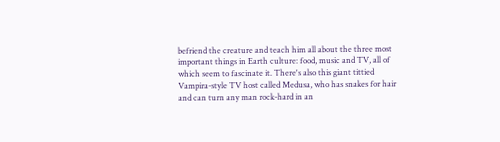befriend the creature and teach him all about the three most important things in Earth culture: food, music and TV, all of which seem to fascinate it. There's also this giant tittied Vampira-style TV host called Medusa, who has snakes for hair and can turn any man rock-hard in an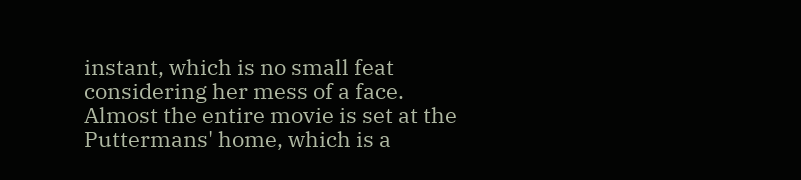instant, which is no small feat considering her mess of a face. Almost the entire movie is set at the Puttermans' home, which is a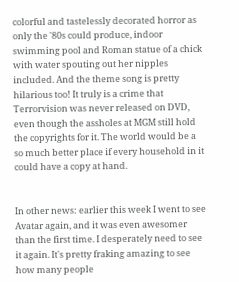colorful and tastelessly decorated horror as only the '80s could produce, indoor swimming pool and Roman statue of a chick with water spouting out her nipples included. And the theme song is pretty hilarious too! It truly is a crime that Terrorvision was never released on DVD, even though the assholes at MGM still hold the copyrights for it. The world would be a so much better place if every household in it could have a copy at hand.


In other news: earlier this week I went to see Avatar again, and it was even awesomer than the first time. I desperately need to see it again. It's pretty fraking amazing to see how many people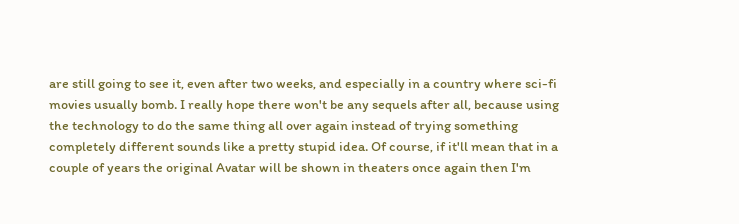are still going to see it, even after two weeks, and especially in a country where sci-fi movies usually bomb. I really hope there won't be any sequels after all, because using the technology to do the same thing all over again instead of trying something completely different sounds like a pretty stupid idea. Of course, if it'll mean that in a couple of years the original Avatar will be shown in theaters once again then I'm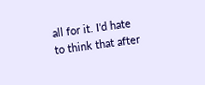all for it. I'd hate to think that after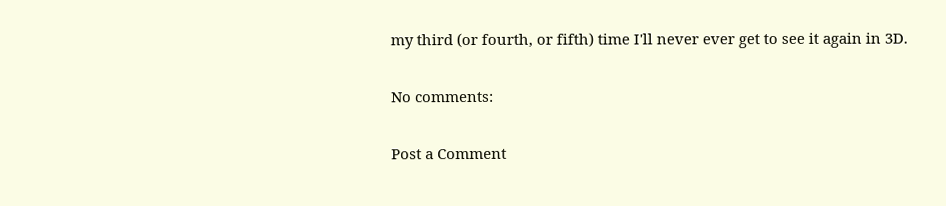my third (or fourth, or fifth) time I'll never ever get to see it again in 3D.

No comments:

Post a Comment